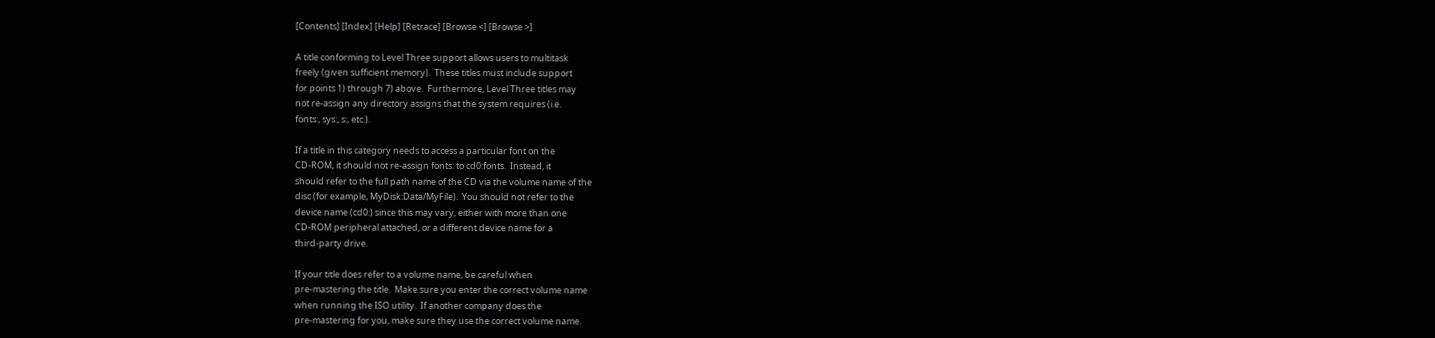[Contents] [Index] [Help] [Retrace] [Browse <] [Browse >]

A title conforming to Level Three support allows users to multitask
freely (given sufficient memory).  These titles must include support
for points 1) through 7) above.  Furthermore, Level Three titles may
not re-assign any directory assigns that the system requires (i.e.
fonts:, sys:, s:, etc.).

If a title in this category needs to access a particular font on the
CD-ROM, it should not re-assign fonts: to cd0:fonts.  Instead, it
should refer to the full path name of the CD via the volume name of the
disc (for example, MyDisk:Data/MyFile).  You should not refer to the
device name (cd0:) since this may vary, either with more than one
CD-ROM peripheral attached, or a different device name for a
third-party drive.

If your title does refer to a volume name, be careful when
pre-mastering the title.  Make sure you enter the correct volume name
when running the ISO utility.  If another company does the
pre-mastering for you, make sure they use the correct volume name.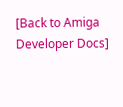[Back to Amiga Developer Docs]